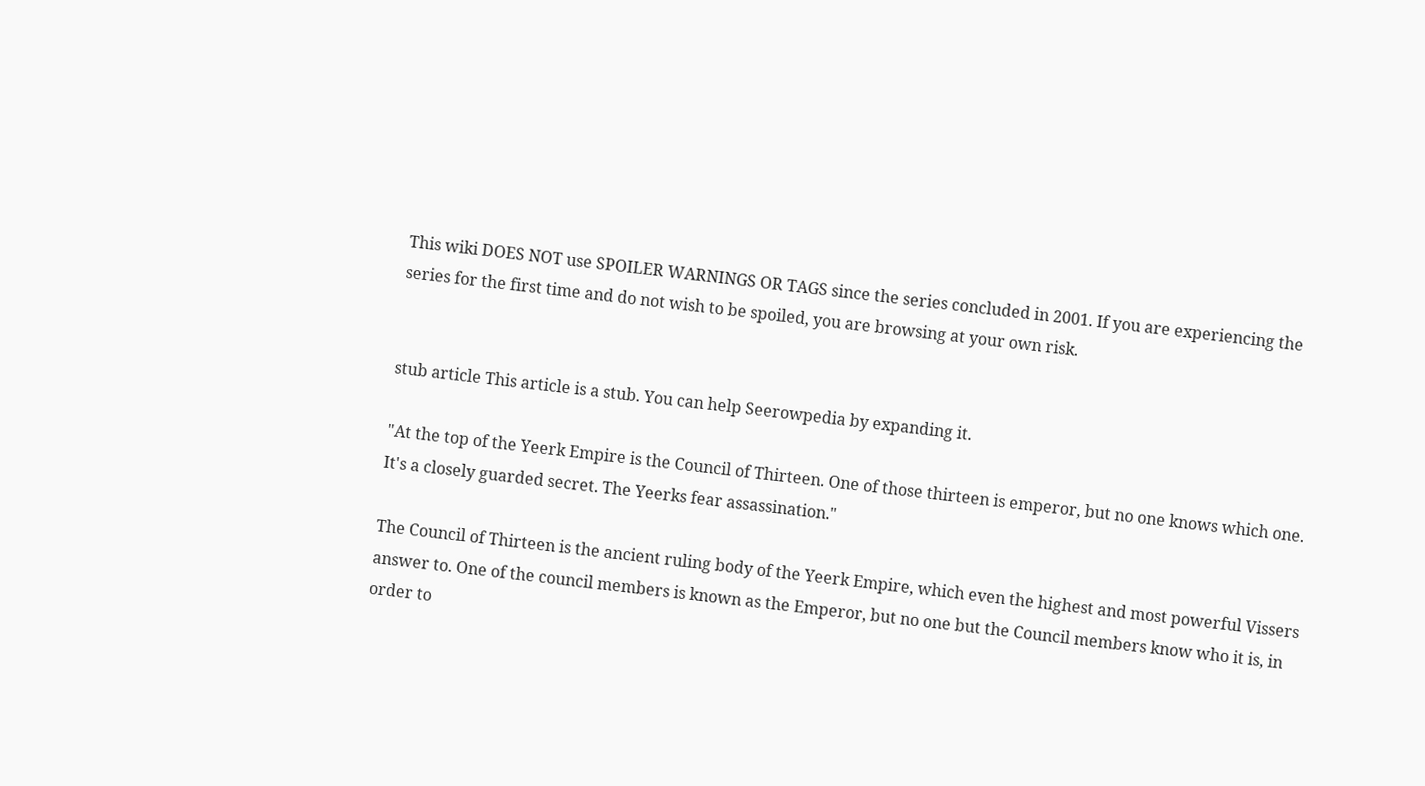This wiki DOES NOT use SPOILER WARNINGS OR TAGS since the series concluded in 2001. If you are experiencing the series for the first time and do not wish to be spoiled, you are browsing at your own risk.


stub article This article is a stub. You can help Seerowpedia by expanding it.

"At the top of the Yeerk Empire is the Council of Thirteen. One of those thirteen is emperor, but no one knows which one. It's a closely guarded secret. The Yeerks fear assassination."

The Council of Thirteen is the ancient ruling body of the Yeerk Empire, which even the highest and most powerful Vissers answer to. One of the council members is known as the Emperor, but no one but the Council members know who it is, in order to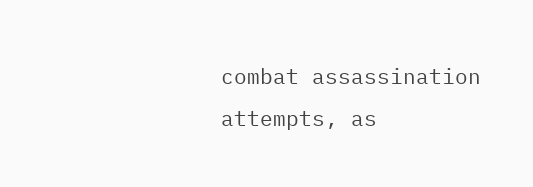combat assassination attempts, as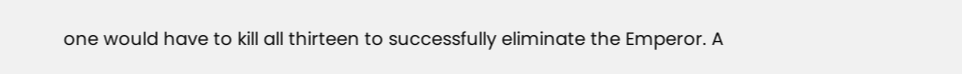one would have to kill all thirteen to successfully eliminate the Emperor. A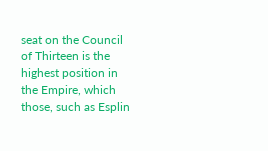seat on the Council of Thirteen is the highest position in the Empire, which those, such as Esplin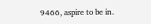9466, aspire to be in.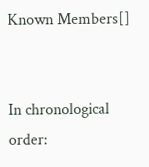Known Members[]


In chronological order: